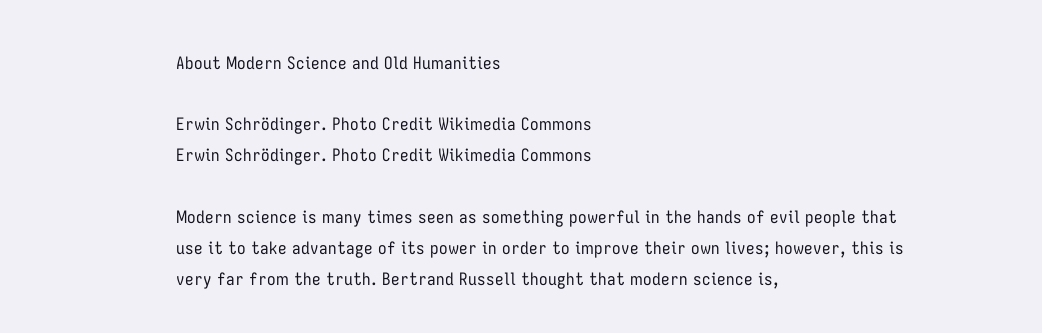About Modern Science and Old Humanities

Erwin Schrödinger. Photo Credit Wikimedia Commons
Erwin Schrödinger. Photo Credit Wikimedia Commons

Modern science is many times seen as something powerful in the hands of evil people that use it to take advantage of its power in order to improve their own lives; however, this is very far from the truth. Bertrand Russell thought that modern science is,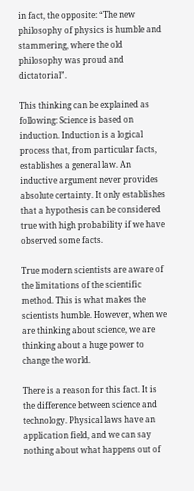in fact, the opposite: “The new philosophy of physics is humble and stammering, where the old philosophy was proud and dictatorial”.

This thinking can be explained as following: Science is based on induction. Induction is a logical process that, from particular facts, establishes a general law. An inductive argument never provides absolute certainty. It only establishes that a hypothesis can be considered true with high probability if we have observed some facts.

True modern scientists are aware of the limitations of the scientific method. This is what makes the scientists humble. However, when we are thinking about science, we are thinking about a huge power to change the world.

There is a reason for this fact. It is the difference between science and technology. Physical laws have an application field, and we can say nothing about what happens out of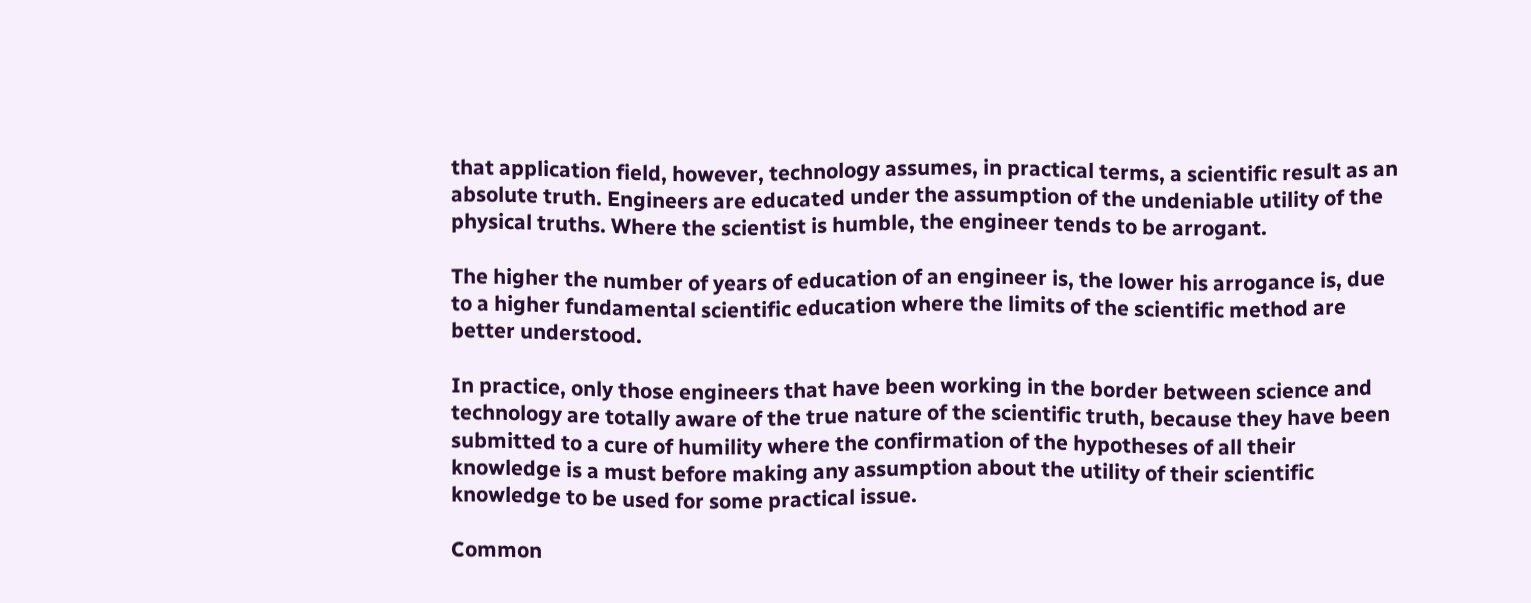that application field, however, technology assumes, in practical terms, a scientific result as an absolute truth. Engineers are educated under the assumption of the undeniable utility of the physical truths. Where the scientist is humble, the engineer tends to be arrogant.

The higher the number of years of education of an engineer is, the lower his arrogance is, due to a higher fundamental scientific education where the limits of the scientific method are better understood.

In practice, only those engineers that have been working in the border between science and technology are totally aware of the true nature of the scientific truth, because they have been submitted to a cure of humility where the confirmation of the hypotheses of all their knowledge is a must before making any assumption about the utility of their scientific knowledge to be used for some practical issue.

Common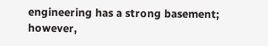engineering has a strong basement; however,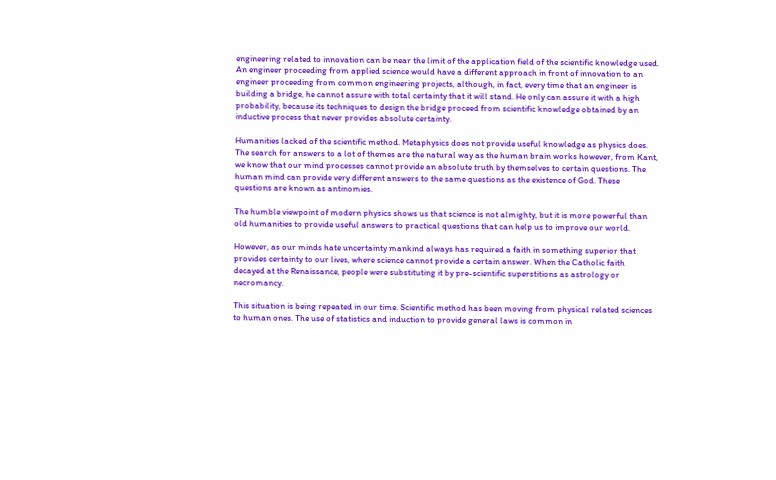engineering related to innovation can be near the limit of the application field of the scientific knowledge used. An engineer proceeding from applied science would have a different approach in front of innovation to an engineer proceeding from common engineering projects, although, in fact, every time that an engineer is building a bridge, he cannot assure with total certainty that it will stand. He only can assure it with a high probability, because its techniques to design the bridge proceed from scientific knowledge obtained by an inductive process that never provides absolute certainty.

Humanities lacked of the scientific method. Metaphysics does not provide useful knowledge as physics does. The search for answers to a lot of themes are the natural way as the human brain works however, from Kant, we know that our mind processes cannot provide an absolute truth by themselves to certain questions. The human mind can provide very different answers to the same questions as the existence of God. These questions are known as antinomies.

The humble viewpoint of modern physics shows us that science is not almighty, but it is more powerful than old humanities to provide useful answers to practical questions that can help us to improve our world.

However, as our minds hate uncertainty mankind always has required a faith in something superior that provides certainty to our lives, where science cannot provide a certain answer. When the Catholic faith decayed at the Renaissance, people were substituting it by pre-scientific superstitions as astrology or necromancy.

This situation is being repeated in our time. Scientific method has been moving from physical related sciences to human ones. The use of statistics and induction to provide general laws is common in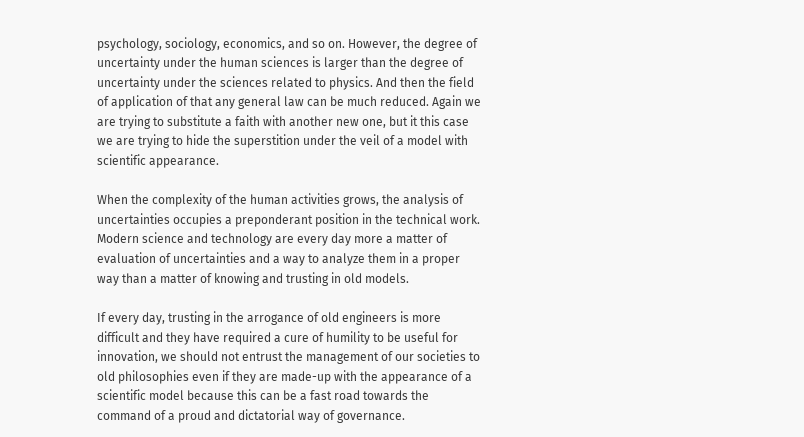psychology, sociology, economics, and so on. However, the degree of uncertainty under the human sciences is larger than the degree of uncertainty under the sciences related to physics. And then the field of application of that any general law can be much reduced. Again we are trying to substitute a faith with another new one, but it this case we are trying to hide the superstition under the veil of a model with scientific appearance.

When the complexity of the human activities grows, the analysis of uncertainties occupies a preponderant position in the technical work. Modern science and technology are every day more a matter of evaluation of uncertainties and a way to analyze them in a proper way than a matter of knowing and trusting in old models.

If every day, trusting in the arrogance of old engineers is more difficult and they have required a cure of humility to be useful for innovation, we should not entrust the management of our societies to old philosophies even if they are made-up with the appearance of a scientific model because this can be a fast road towards the command of a proud and dictatorial way of governance.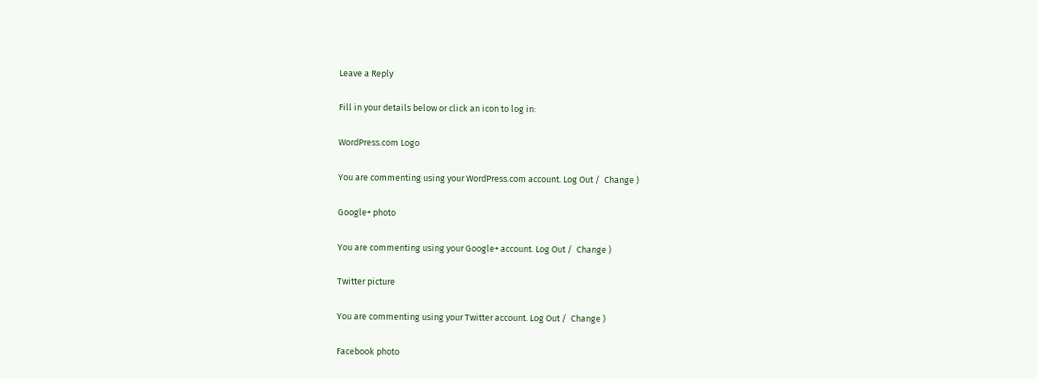Leave a Reply

Fill in your details below or click an icon to log in:

WordPress.com Logo

You are commenting using your WordPress.com account. Log Out /  Change )

Google+ photo

You are commenting using your Google+ account. Log Out /  Change )

Twitter picture

You are commenting using your Twitter account. Log Out /  Change )

Facebook photo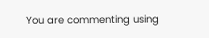You are commenting using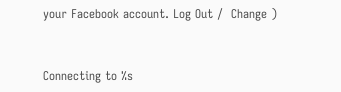your Facebook account. Log Out /  Change )


Connecting to %s